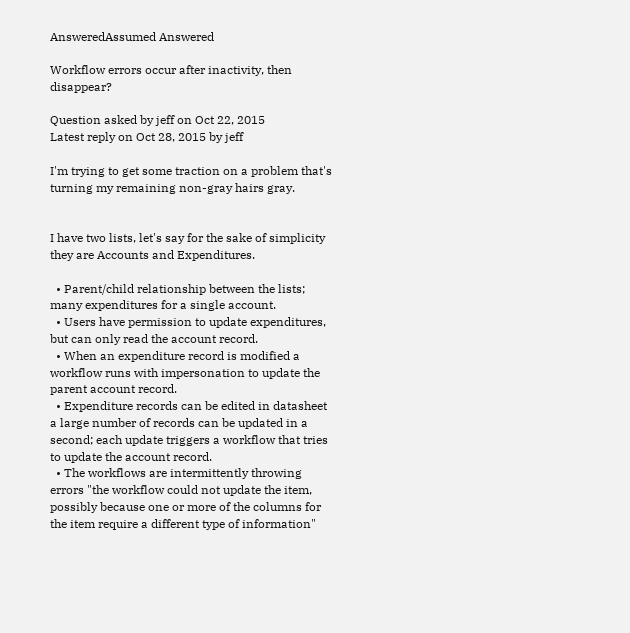AnsweredAssumed Answered

Workflow errors occur after inactivity, then disappear?

Question asked by jeff on Oct 22, 2015
Latest reply on Oct 28, 2015 by jeff

I'm trying to get some traction on a problem that's turning my remaining non-gray hairs gray.


I have two lists, let's say for the sake of simplicity they are Accounts and Expenditures.

  • Parent/child relationship between the lists; many expenditures for a single account.
  • Users have permission to update expenditures, but can only read the account record.
  • When an expenditure record is modified a workflow runs with impersonation to update the parent account record.
  • Expenditure records can be edited in datasheet a large number of records can be updated in a second; each update triggers a workflow that tries to update the account record.
  • The workflows are intermittently throwing errors "the workflow could not update the item, possibly because one or more of the columns for the item require a different type of information"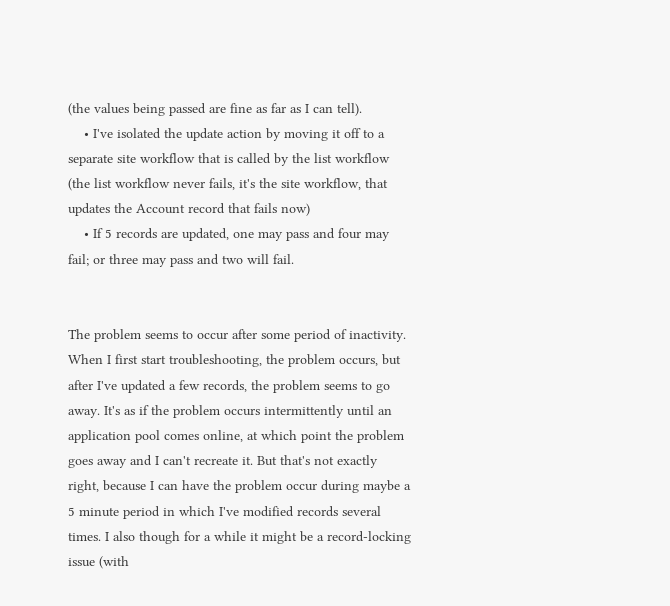(the values being passed are fine as far as I can tell).
    • I've isolated the update action by moving it off to a separate site workflow that is called by the list workflow (the list workflow never fails, it's the site workflow, that updates the Account record that fails now)
    • If 5 records are updated, one may pass and four may fail; or three may pass and two will fail.


The problem seems to occur after some period of inactivity. When I first start troubleshooting, the problem occurs, but after I've updated a few records, the problem seems to go away. It's as if the problem occurs intermittently until an application pool comes online, at which point the problem goes away and I can't recreate it. But that's not exactly right, because I can have the problem occur during maybe a 5 minute period in which I've modified records several times. I also though for a while it might be a record-locking issue (with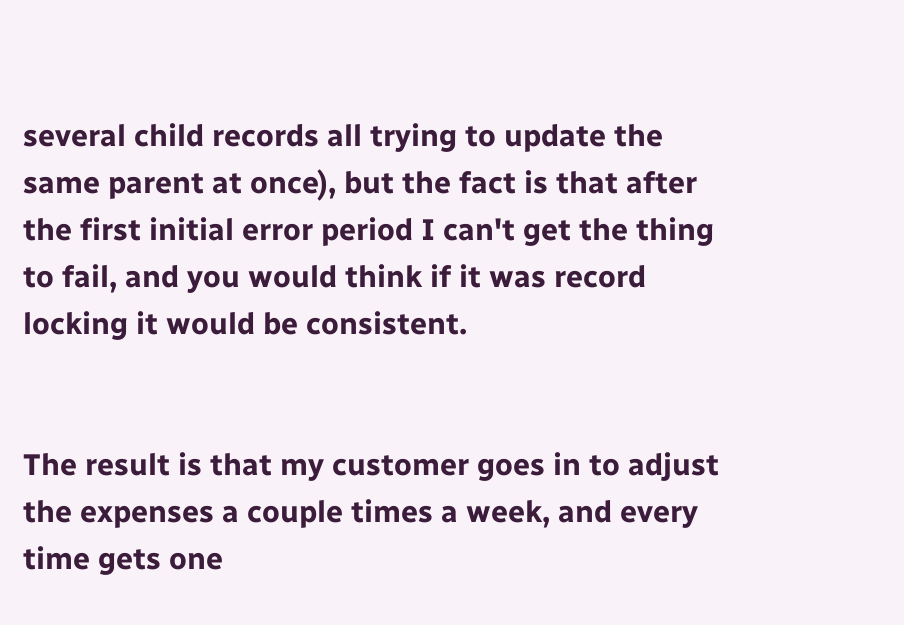several child records all trying to update the same parent at once), but the fact is that after the first initial error period I can't get the thing to fail, and you would think if it was record locking it would be consistent.


The result is that my customer goes in to adjust the expenses a couple times a week, and every time gets one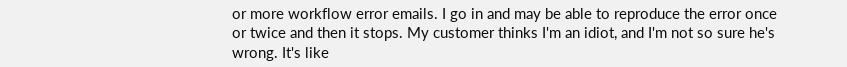or more workflow error emails. I go in and may be able to reproduce the error once or twice and then it stops. My customer thinks I'm an idiot, and I'm not so sure he's wrong. It's like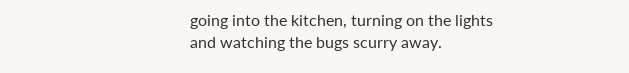going into the kitchen, turning on the lights and watching the bugs scurry away.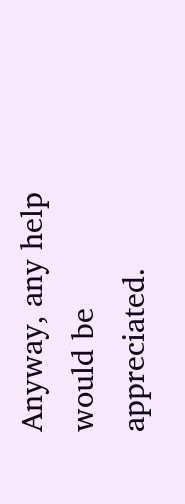Anyway, any help would be appreciated.